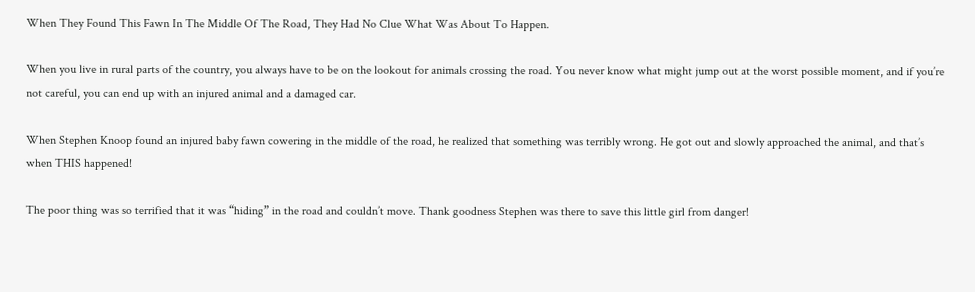When They Found This Fawn In The Middle Of The Road, They Had No Clue What Was About To Happen.

When you live in rural parts of the country, you always have to be on the lookout for animals crossing the road. You never know what might jump out at the worst possible moment, and if you’re not careful, you can end up with an injured animal and a damaged car.

When Stephen Knoop found an injured baby fawn cowering in the middle of the road, he realized that something was terribly wrong. He got out and slowly approached the animal, and that’s when THIS happened!

The poor thing was so terrified that it was “hiding” in the road and couldn’t move. Thank goodness Stephen was there to save this little girl from danger!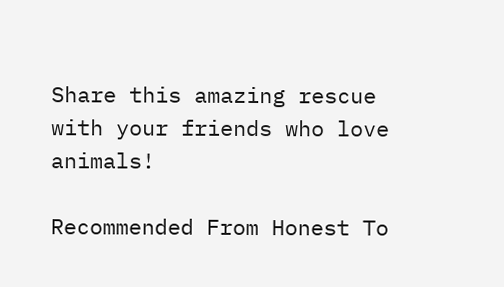Share this amazing rescue with your friends who love animals!

Recommended From Honest To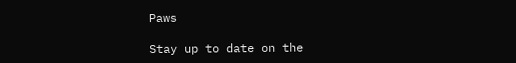Paws

Stay up to date on the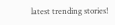latest trending stories!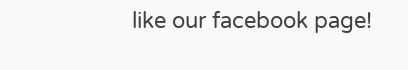like our facebook page!